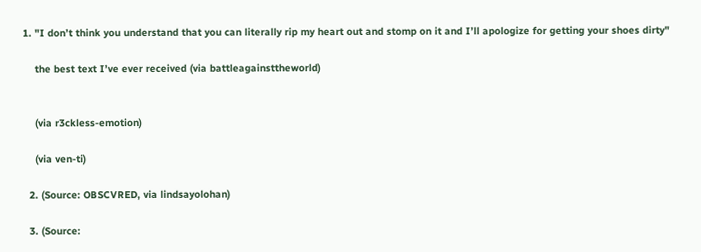1. "I don’t think you understand that you can literally rip my heart out and stomp on it and I’ll apologize for getting your shoes dirty"

    the best text I’ve ever received (via battleagainsttheworld)


    (via r3ckless-emotion)

    (via ven-ti)

  2. (Source: OBSCVRED, via lindsayolohan)

  3. (Source: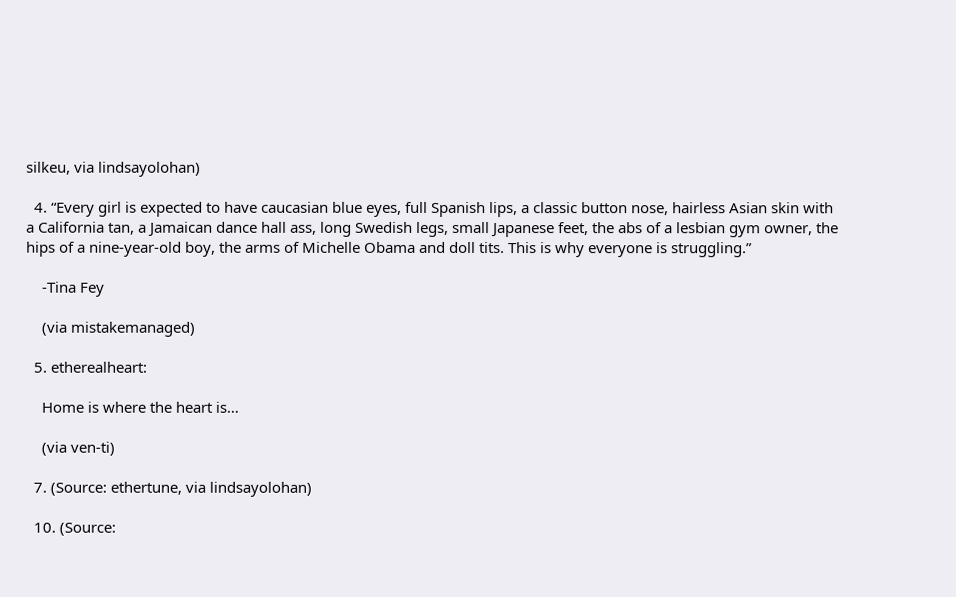silkeu, via lindsayolohan)

  4. “Every girl is expected to have caucasian blue eyes, full Spanish lips, a classic button nose, hairless Asian skin with a California tan, a Jamaican dance hall ass, long Swedish legs, small Japanese feet, the abs of a lesbian gym owner, the hips of a nine-year-old boy, the arms of Michelle Obama and doll tits. This is why everyone is struggling.”

    -Tina Fey

    (via mistakemanaged)

  5. etherealheart:

    Home is where the heart is…

    (via ven-ti)

  7. (Source: ethertune, via lindsayolohan)

  10. (Source: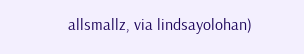allsmallz, via lindsayolohan)